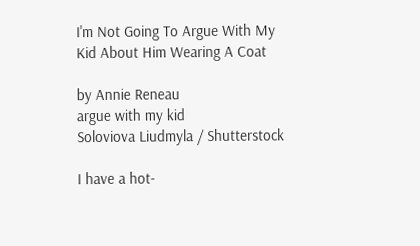I'm Not Going To Argue With My Kid About Him Wearing A Coat

by Annie Reneau
argue with my kid
Soloviova Liudmyla / Shutterstock

I have a hot-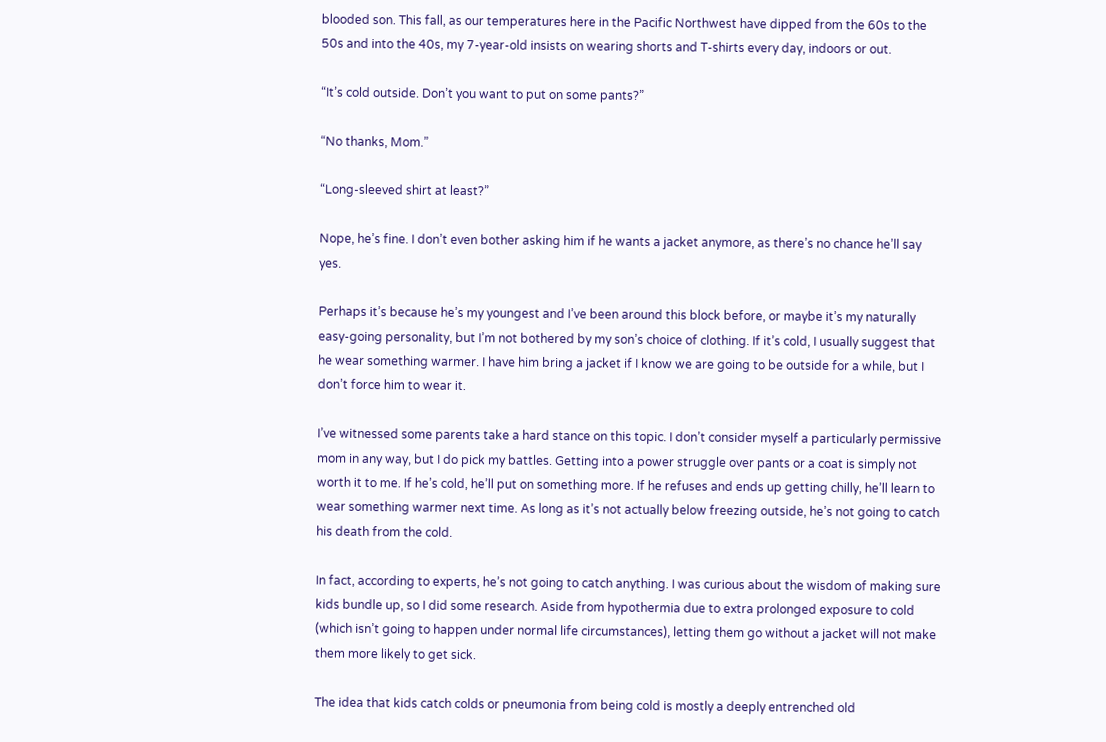blooded son. This fall, as our temperatures here in the Pacific Northwest have dipped from the 60s to the 50s and into the 40s, my 7-year-old insists on wearing shorts and T-shirts every day, indoors or out.

“It’s cold outside. Don’t you want to put on some pants?”

“No thanks, Mom.”

“Long-sleeved shirt at least?”

Nope, he’s fine. I don’t even bother asking him if he wants a jacket anymore, as there’s no chance he’ll say yes.

Perhaps it’s because he’s my youngest and I’ve been around this block before, or maybe it’s my naturally easy-going personality, but I’m not bothered by my son’s choice of clothing. If it’s cold, I usually suggest that he wear something warmer. I have him bring a jacket if I know we are going to be outside for a while, but I don’t force him to wear it.

I’ve witnessed some parents take a hard stance on this topic. I don’t consider myself a particularly permissive mom in any way, but I do pick my battles. Getting into a power struggle over pants or a coat is simply not worth it to me. If he’s cold, he’ll put on something more. If he refuses and ends up getting chilly, he’ll learn to wear something warmer next time. As long as it’s not actually below freezing outside, he’s not going to catch his death from the cold.

In fact, according to experts, he’s not going to catch anything. I was curious about the wisdom of making sure kids bundle up, so I did some research. Aside from hypothermia due to extra prolonged exposure to cold (which isn’t going to happen under normal life circumstances), letting them go without a jacket will not make them more likely to get sick.

The idea that kids catch colds or pneumonia from being cold is mostly a deeply entrenched old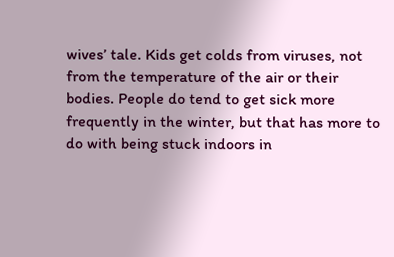wives’ tale. Kids get colds from viruses, not from the temperature of the air or their bodies. People do tend to get sick more frequently in the winter, but that has more to do with being stuck indoors in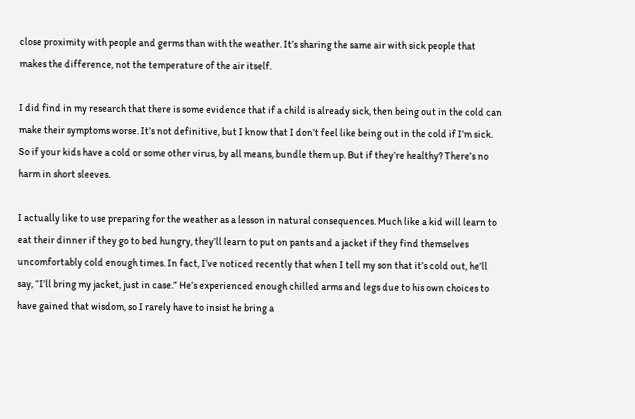close proximity with people and germs than with the weather. It’s sharing the same air with sick people that makes the difference, not the temperature of the air itself.

I did find in my research that there is some evidence that if a child is already sick, then being out in the cold can make their symptoms worse. It’s not definitive, but I know that I don’t feel like being out in the cold if I’m sick. So if your kids have a cold or some other virus, by all means, bundle them up. But if they’re healthy? There’s no harm in short sleeves.

I actually like to use preparing for the weather as a lesson in natural consequences. Much like a kid will learn to eat their dinner if they go to bed hungry, they’ll learn to put on pants and a jacket if they find themselves uncomfortably cold enough times. In fact, I’ve noticed recently that when I tell my son that it’s cold out, he’ll say, “I’ll bring my jacket, just in case.” He’s experienced enough chilled arms and legs due to his own choices to have gained that wisdom, so I rarely have to insist he bring a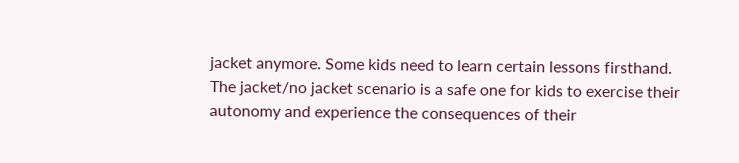jacket anymore. Some kids need to learn certain lessons firsthand. The jacket/no jacket scenario is a safe one for kids to exercise their autonomy and experience the consequences of their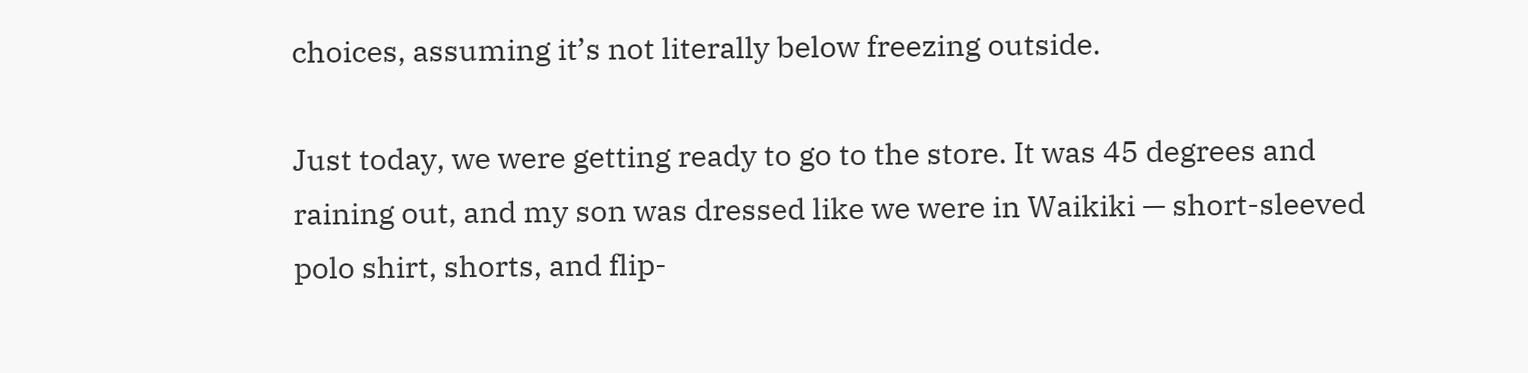choices, assuming it’s not literally below freezing outside.

Just today, we were getting ready to go to the store. It was 45 degrees and raining out, and my son was dressed like we were in Waikiki — short-sleeved polo shirt, shorts, and flip-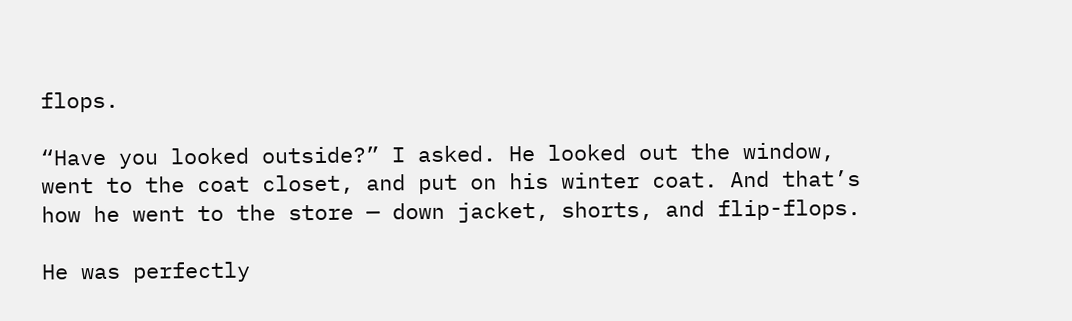flops.

“Have you looked outside?” I asked. He looked out the window, went to the coat closet, and put on his winter coat. And that’s how he went to the store — down jacket, shorts, and flip-flops.

He was perfectly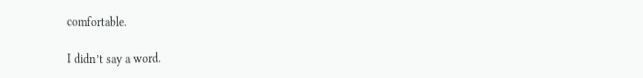comfortable.

I didn’t say a word.